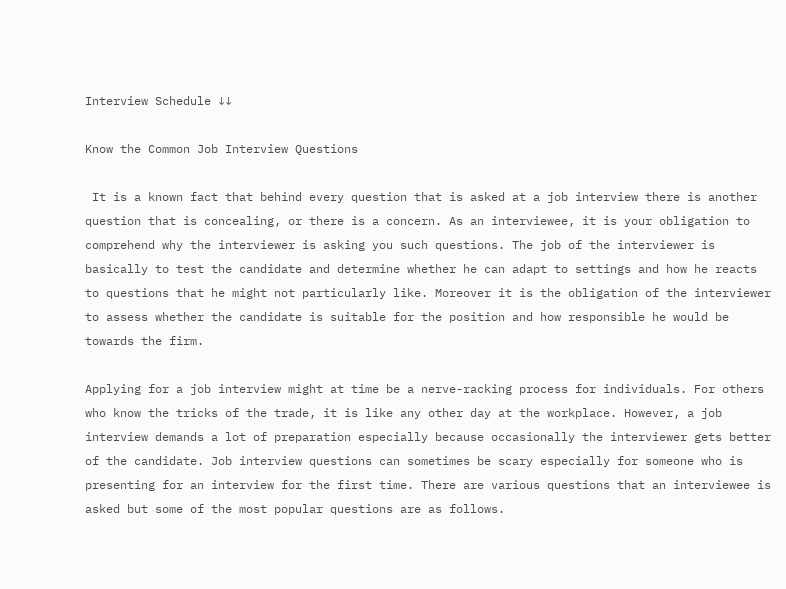Interview Schedule ↓↓

Know the Common Job Interview Questions

 It is a known fact that behind every question that is asked at a job interview there is another question that is concealing, or there is a concern. As an interviewee, it is your obligation to comprehend why the interviewer is asking you such questions. The job of the interviewer is basically to test the candidate and determine whether he can adapt to settings and how he reacts to questions that he might not particularly like. Moreover it is the obligation of the interviewer to assess whether the candidate is suitable for the position and how responsible he would be towards the firm.

Applying for a job interview might at time be a nerve-racking process for individuals. For others who know the tricks of the trade, it is like any other day at the workplace. However, a job interview demands a lot of preparation especially because occasionally the interviewer gets better of the candidate. Job interview questions can sometimes be scary especially for someone who is presenting for an interview for the first time. There are various questions that an interviewee is asked but some of the most popular questions are as follows.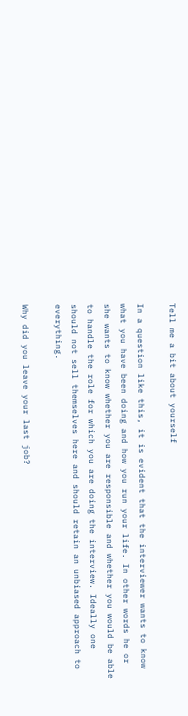Tell me a bit about yourself

In a question like this, it is evident that the interviewer wants to know what you have been doing and how you run your life. In other words he or she wants to know whether you are responsible and whether you would be able to handle the role for which you are doing the interview. Ideally one should not sell themselves here and should retain an unbiased approach to everything.

Why did you leave your last job?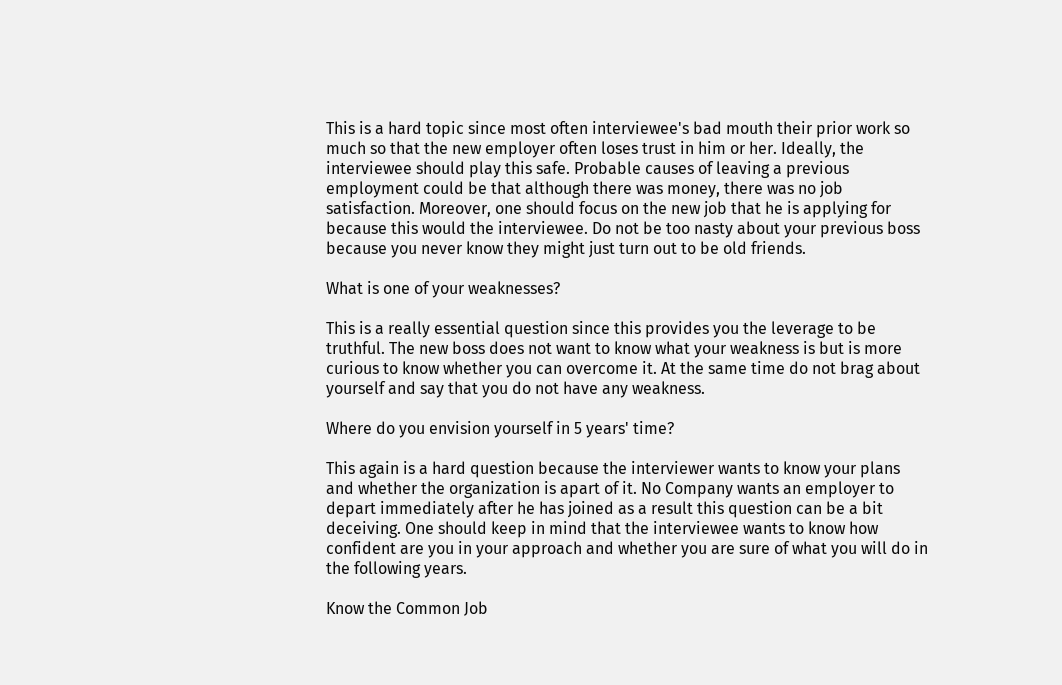This is a hard topic since most often interviewee's bad mouth their prior work so much so that the new employer often loses trust in him or her. Ideally, the interviewee should play this safe. Probable causes of leaving a previous employment could be that although there was money, there was no job satisfaction. Moreover, one should focus on the new job that he is applying for because this would the interviewee. Do not be too nasty about your previous boss because you never know they might just turn out to be old friends.

What is one of your weaknesses?

This is a really essential question since this provides you the leverage to be truthful. The new boss does not want to know what your weakness is but is more curious to know whether you can overcome it. At the same time do not brag about yourself and say that you do not have any weakness.

Where do you envision yourself in 5 years' time?

This again is a hard question because the interviewer wants to know your plans and whether the organization is apart of it. No Company wants an employer to depart immediately after he has joined as a result this question can be a bit deceiving. One should keep in mind that the interviewee wants to know how confident are you in your approach and whether you are sure of what you will do in the following years.

Know the Common Job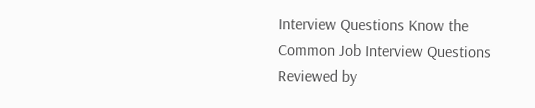Interview Questions Know the Common Job Interview Questions Reviewed by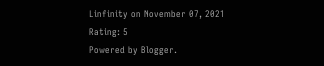Linfinity on November 07, 2021 Rating: 5
Powered by Blogger.